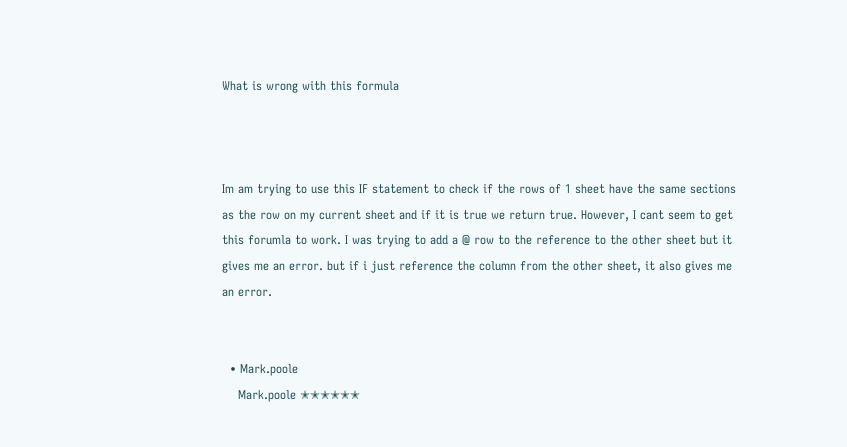What is wrong with this formula



Im am trying to use this IF statement to check if the rows of 1 sheet have the same sections as the row on my current sheet and if it is true we return true. However, I cant seem to get this forumla to work. I was trying to add a @ row to the reference to the other sheet but it gives me an error. but if i just reference the column from the other sheet, it also gives me an error.


  • Mark.poole
    Mark.poole ✭✭✭✭✭✭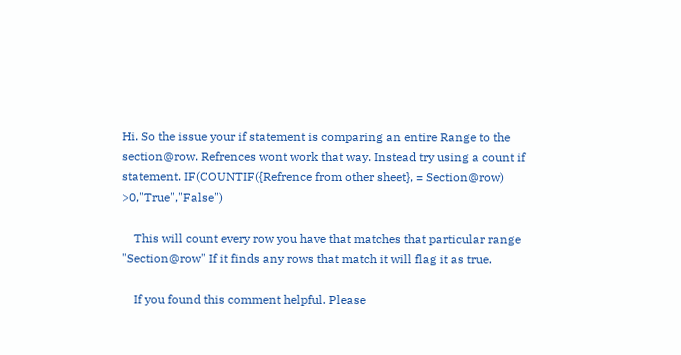Hi. So the issue your if statement is comparing an entire Range to the section@row. Refrences wont work that way. Instead try using a count if statement. IF(COUNTIF({Refrence from other sheet}, = Section@row) >0,"True","False")

    This will count every row you have that matches that particular range "Section@row" If it finds any rows that match it will flag it as true.

    If you found this comment helpful. Please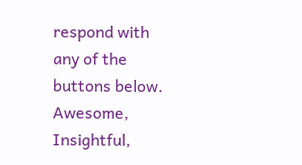respond with any of the buttons below. Awesome, Insightful,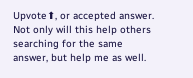Upvote⬆, or accepted answer. Not only will this help others searching for the same answer, but help me as well.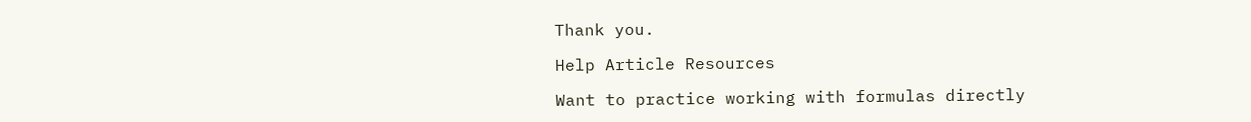Thank you.

Help Article Resources

Want to practice working with formulas directly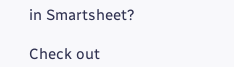in Smartsheet?

Check out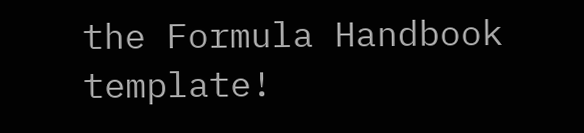the Formula Handbook template!